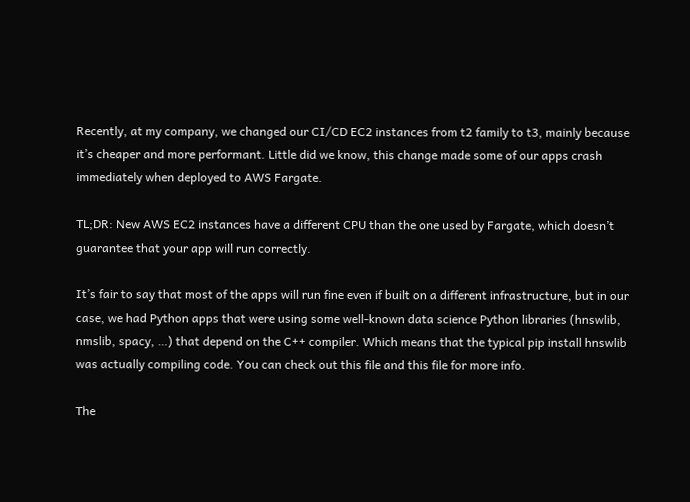Recently, at my company, we changed our CI/CD EC2 instances from t2 family to t3, mainly because it’s cheaper and more performant. Little did we know, this change made some of our apps crash immediately when deployed to AWS Fargate.

TL;DR: New AWS EC2 instances have a different CPU than the one used by Fargate, which doesn’t guarantee that your app will run correctly.

It’s fair to say that most of the apps will run fine even if built on a different infrastructure, but in our case, we had Python apps that were using some well-known data science Python libraries (hnswlib, nmslib, spacy, …) that depend on the C++ compiler. Which means that the typical pip install hnswlib was actually compiling code. You can check out this file and this file for more info.

The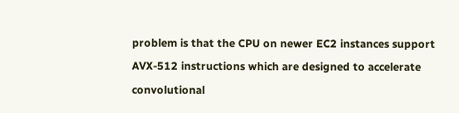problem is that the CPU on newer EC2 instances support AVX-512 instructions which are designed to accelerate convolutional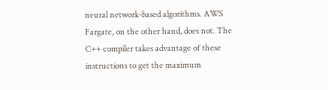neural network-based algorithms. AWS Fargate, on the other hand, does not. The C++ compiler takes advantage of these instructions to get the maximum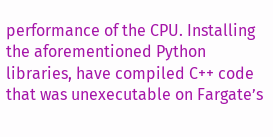performance of the CPU. Installing the aforementioned Python libraries, have compiled C++ code that was unexecutable on Fargate’s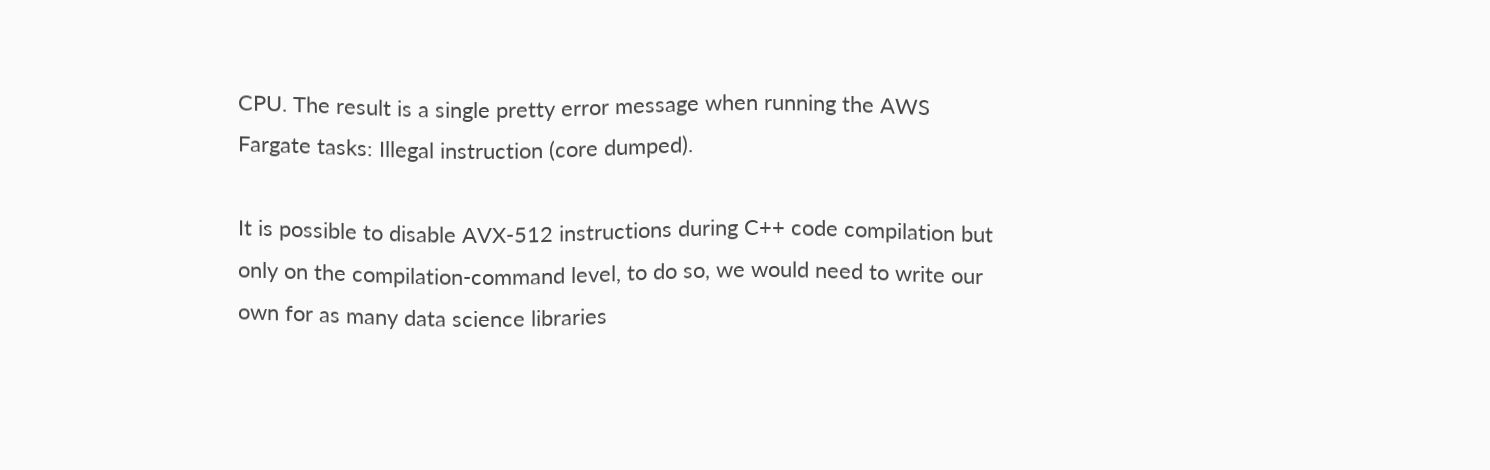CPU. The result is a single pretty error message when running the AWS Fargate tasks: Illegal instruction (core dumped).

It is possible to disable AVX-512 instructions during C++ code compilation but only on the compilation-command level, to do so, we would need to write our own for as many data science libraries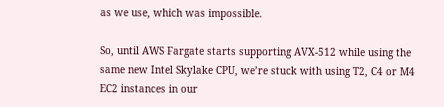as we use, which was impossible.

So, until AWS Fargate starts supporting AVX-512 while using the same new Intel Skylake CPU, we’re stuck with using T2, C4 or M4 EC2 instances in our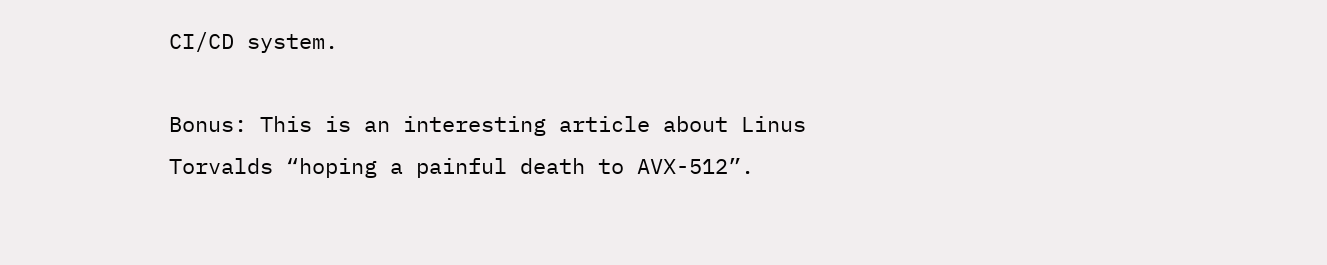CI/CD system.

Bonus: This is an interesting article about Linus Torvalds “hoping a painful death to AVX-512”.